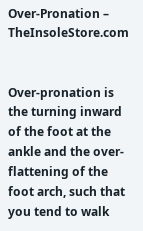Over-Pronation – TheInsoleStore.com


Over-pronation is the turning inward of the foot at the ankle and the over-flattening of the foot arch, such that you tend to walk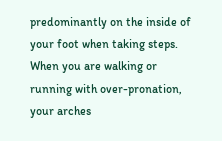predominantly on the inside of your foot when taking steps. When you are walking or running with over-pronation, your arches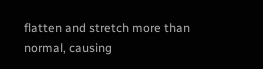flatten and stretch more than normal, causing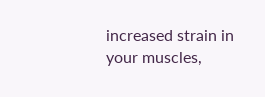increased strain in your muscles,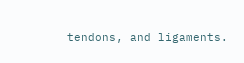tendons, and ligaments.